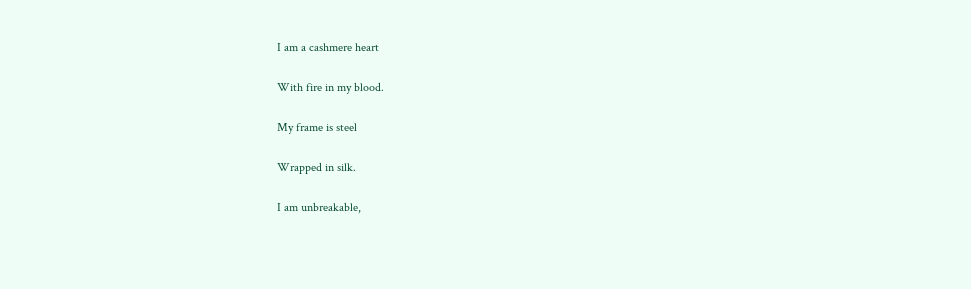I am a cashmere heart

With fire in my blood.

My frame is steel

Wrapped in silk.

I am unbreakable,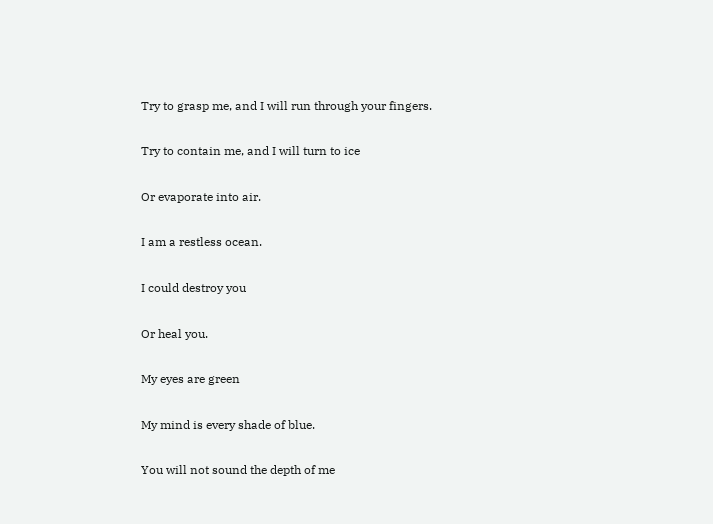Try to grasp me, and I will run through your fingers.

Try to contain me, and I will turn to ice

Or evaporate into air.

I am a restless ocean.

I could destroy you

Or heal you.

My eyes are green

My mind is every shade of blue.

You will not sound the depth of me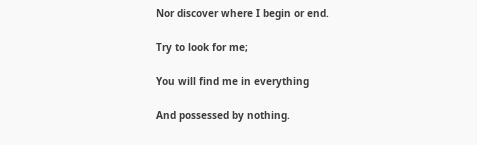Nor discover where I begin or end.

Try to look for me;

You will find me in everything

And possessed by nothing.